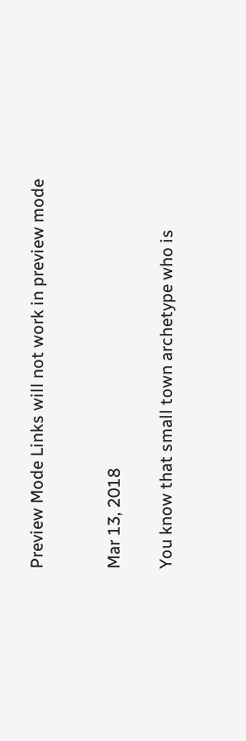Preview Mode Links will not work in preview mode


Mar 13, 2018

You know that small town archetype who is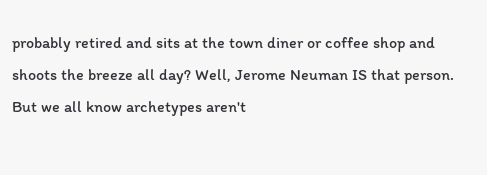probably retired and sits at the town diner or coffee shop and shoots the breeze all day? Well, Jerome Neuman IS that person. But we all know archetypes aren't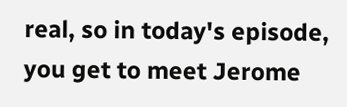real, so in today's episode, you get to meet Jerome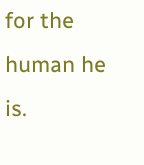for the human he is.